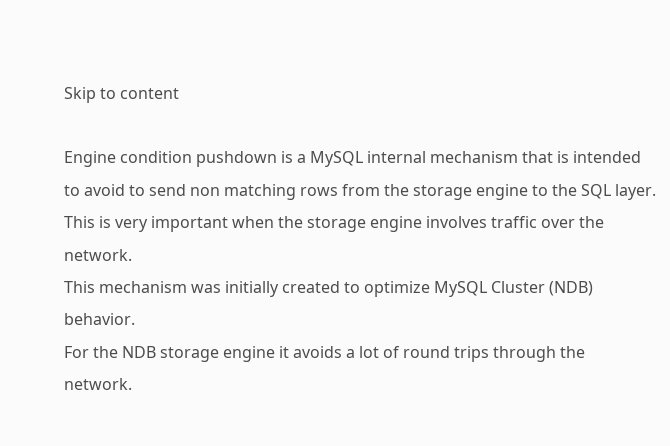Skip to content

Engine condition pushdown is a MySQL internal mechanism that is intended to avoid to send non matching rows from the storage engine to the SQL layer. This is very important when the storage engine involves traffic over the network.
This mechanism was initially created to optimize MySQL Cluster (NDB) behavior.
For the NDB storage engine it avoids a lot of round trips through the network.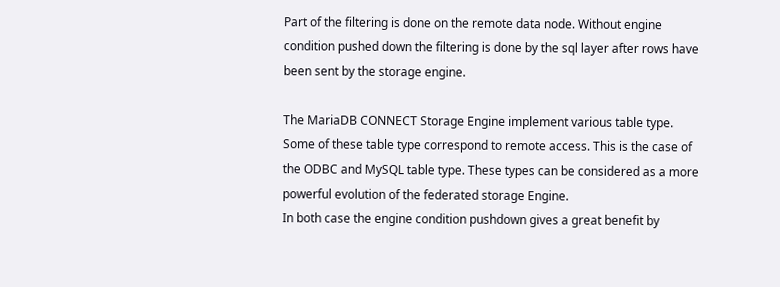Part of the filtering is done on the remote data node. Without engine condition pushed down the filtering is done by the sql layer after rows have been sent by the storage engine.

The MariaDB CONNECT Storage Engine implement various table type. Some of these table type correspond to remote access. This is the case of the ODBC and MySQL table type. These types can be considered as a more powerful evolution of the federated storage Engine.
In both case the engine condition pushdown gives a great benefit by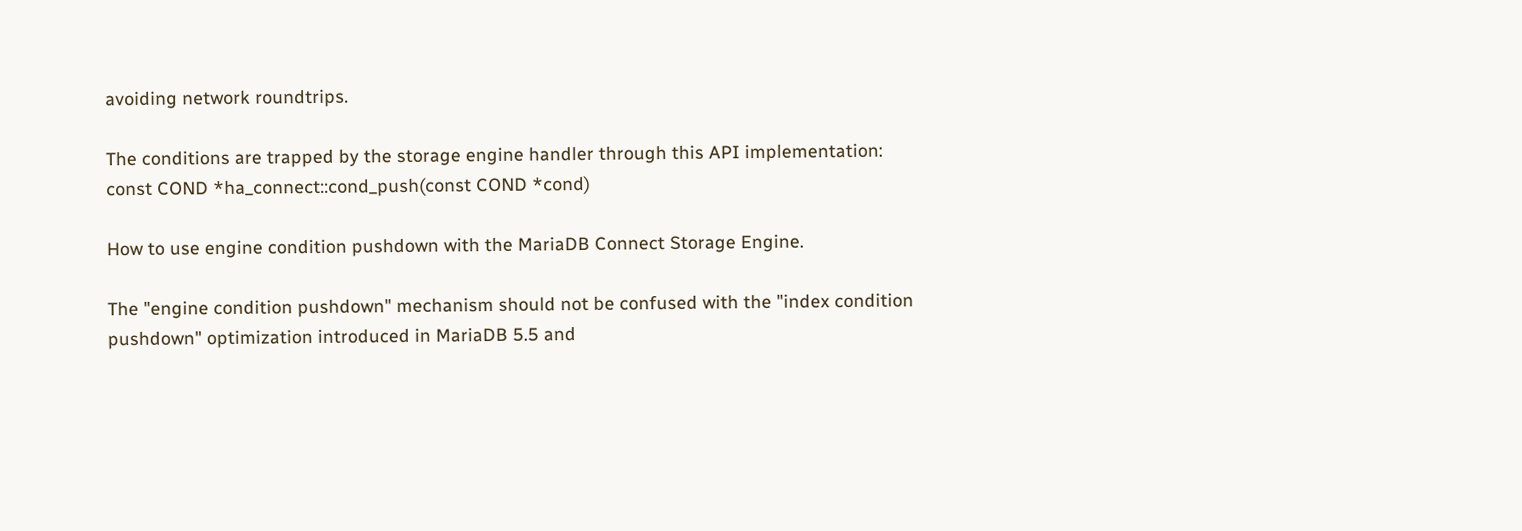avoiding network roundtrips.

The conditions are trapped by the storage engine handler through this API implementation:
const COND *ha_connect::cond_push(const COND *cond)

How to use engine condition pushdown with the MariaDB Connect Storage Engine.

The "engine condition pushdown" mechanism should not be confused with the "index condition pushdown" optimization introduced in MariaDB 5.5 and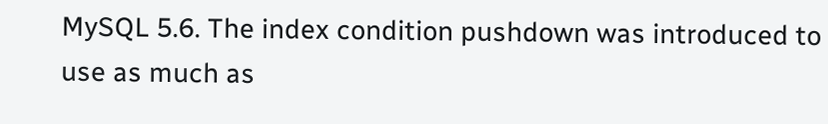MySQL 5.6. The index condition pushdown was introduced to use as much as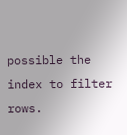possible the index to filter rows.